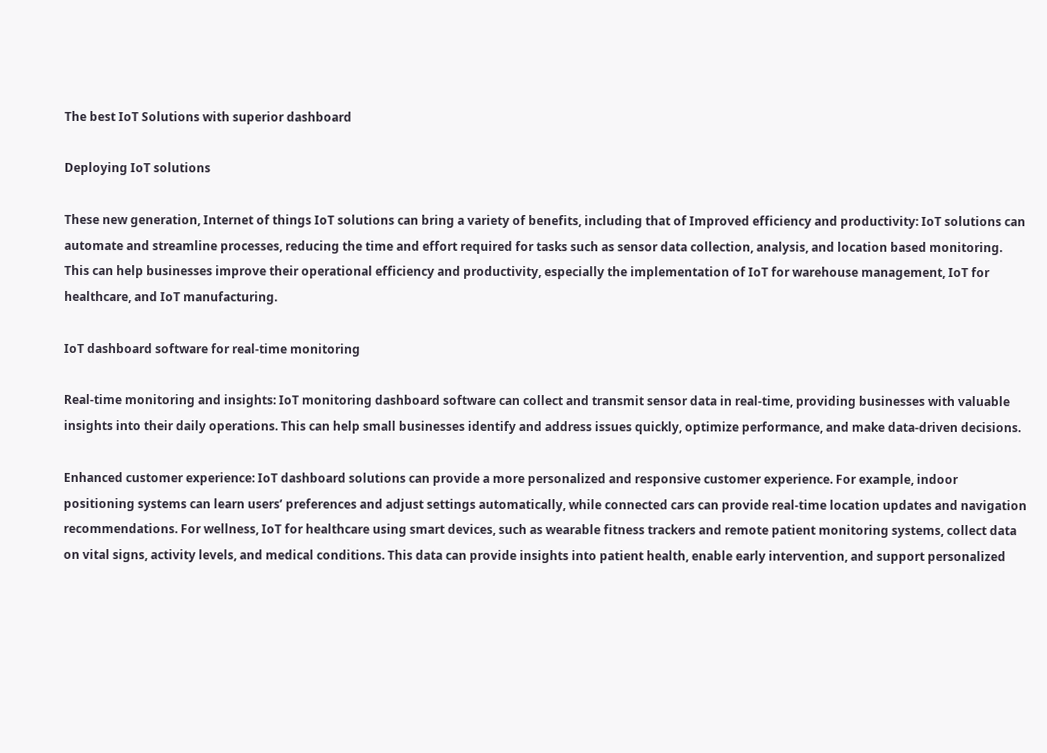The best IoT Solutions with superior dashboard

Deploying IoT solutions

These new generation, Internet of things IoT solutions can bring a variety of benefits, including that of Improved efficiency and productivity: IoT solutions can automate and streamline processes, reducing the time and effort required for tasks such as sensor data collection, analysis, and location based monitoring. This can help businesses improve their operational efficiency and productivity, especially the implementation of IoT for warehouse management, IoT for healthcare, and IoT manufacturing.

IoT dashboard software for real-time monitoring

Real-time monitoring and insights: IoT monitoring dashboard software can collect and transmit sensor data in real-time, providing businesses with valuable insights into their daily operations. This can help small businesses identify and address issues quickly, optimize performance, and make data-driven decisions.

Enhanced customer experience: IoT dashboard solutions can provide a more personalized and responsive customer experience. For example, indoor positioning systems can learn users’ preferences and adjust settings automatically, while connected cars can provide real-time location updates and navigation recommendations. For wellness, IoT for healthcare using smart devices, such as wearable fitness trackers and remote patient monitoring systems, collect data on vital signs, activity levels, and medical conditions. This data can provide insights into patient health, enable early intervention, and support personalized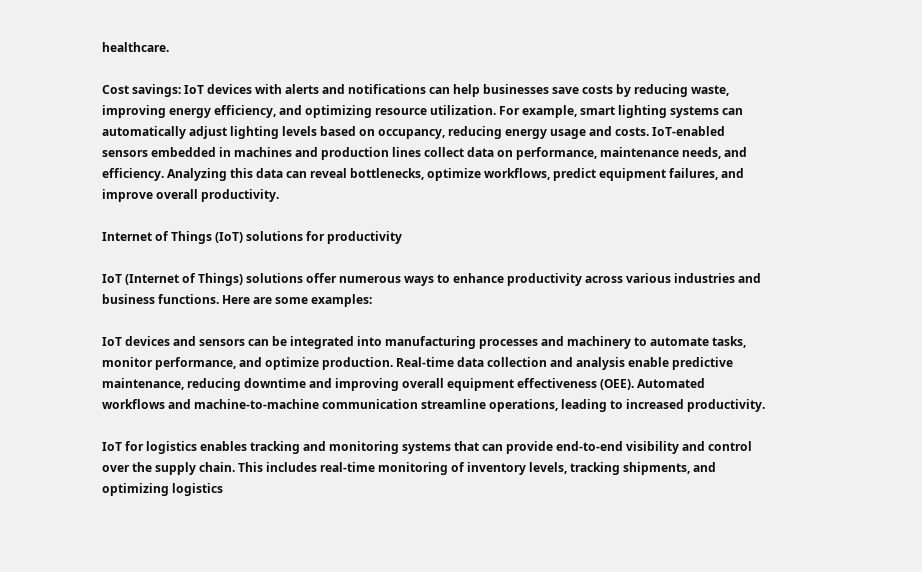healthcare.

Cost savings: IoT devices with alerts and notifications can help businesses save costs by reducing waste, improving energy efficiency, and optimizing resource utilization. For example, smart lighting systems can automatically adjust lighting levels based on occupancy, reducing energy usage and costs. IoT-enabled sensors embedded in machines and production lines collect data on performance, maintenance needs, and efficiency. Analyzing this data can reveal bottlenecks, optimize workflows, predict equipment failures, and improve overall productivity.

Internet of Things (IoT) solutions for productivity

IoT (Internet of Things) solutions offer numerous ways to enhance productivity across various industries and business functions. Here are some examples:

IoT devices and sensors can be integrated into manufacturing processes and machinery to automate tasks, monitor performance, and optimize production. Real-time data collection and analysis enable predictive maintenance, reducing downtime and improving overall equipment effectiveness (OEE). Automated workflows and machine-to-machine communication streamline operations, leading to increased productivity.

IoT for logistics enables tracking and monitoring systems that can provide end-to-end visibility and control over the supply chain. This includes real-time monitoring of inventory levels, tracking shipments, and optimizing logistics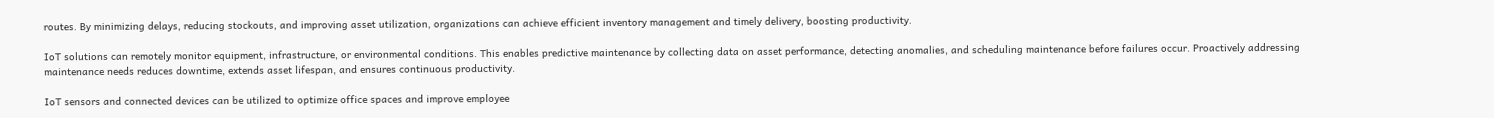routes. By minimizing delays, reducing stockouts, and improving asset utilization, organizations can achieve efficient inventory management and timely delivery, boosting productivity.

IoT solutions can remotely monitor equipment, infrastructure, or environmental conditions. This enables predictive maintenance by collecting data on asset performance, detecting anomalies, and scheduling maintenance before failures occur. Proactively addressing maintenance needs reduces downtime, extends asset lifespan, and ensures continuous productivity.

IoT sensors and connected devices can be utilized to optimize office spaces and improve employee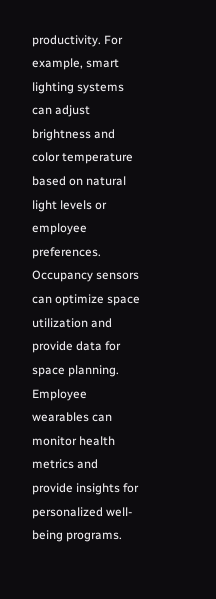productivity. For example, smart lighting systems can adjust brightness and color temperature based on natural light levels or employee preferences. Occupancy sensors can optimize space utilization and provide data for space planning. Employee wearables can monitor health metrics and provide insights for personalized well-being programs.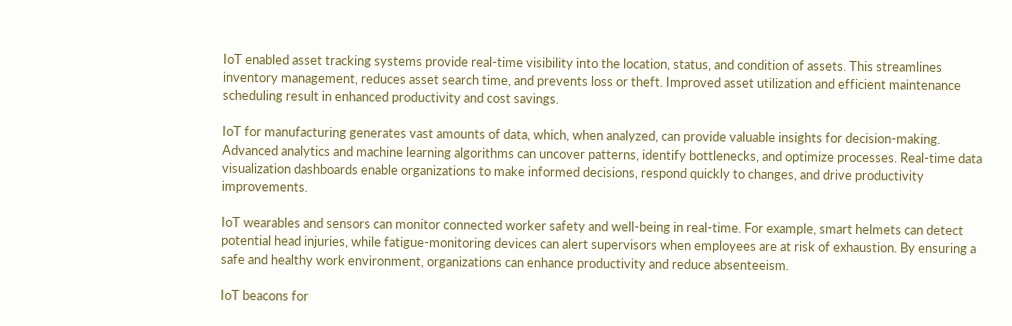IoT enabled asset tracking systems provide real-time visibility into the location, status, and condition of assets. This streamlines inventory management, reduces asset search time, and prevents loss or theft. Improved asset utilization and efficient maintenance scheduling result in enhanced productivity and cost savings.

IoT for manufacturing generates vast amounts of data, which, when analyzed, can provide valuable insights for decision-making. Advanced analytics and machine learning algorithms can uncover patterns, identify bottlenecks, and optimize processes. Real-time data visualization dashboards enable organizations to make informed decisions, respond quickly to changes, and drive productivity improvements.

IoT wearables and sensors can monitor connected worker safety and well-being in real-time. For example, smart helmets can detect potential head injuries, while fatigue-monitoring devices can alert supervisors when employees are at risk of exhaustion. By ensuring a safe and healthy work environment, organizations can enhance productivity and reduce absenteeism.

IoT beacons for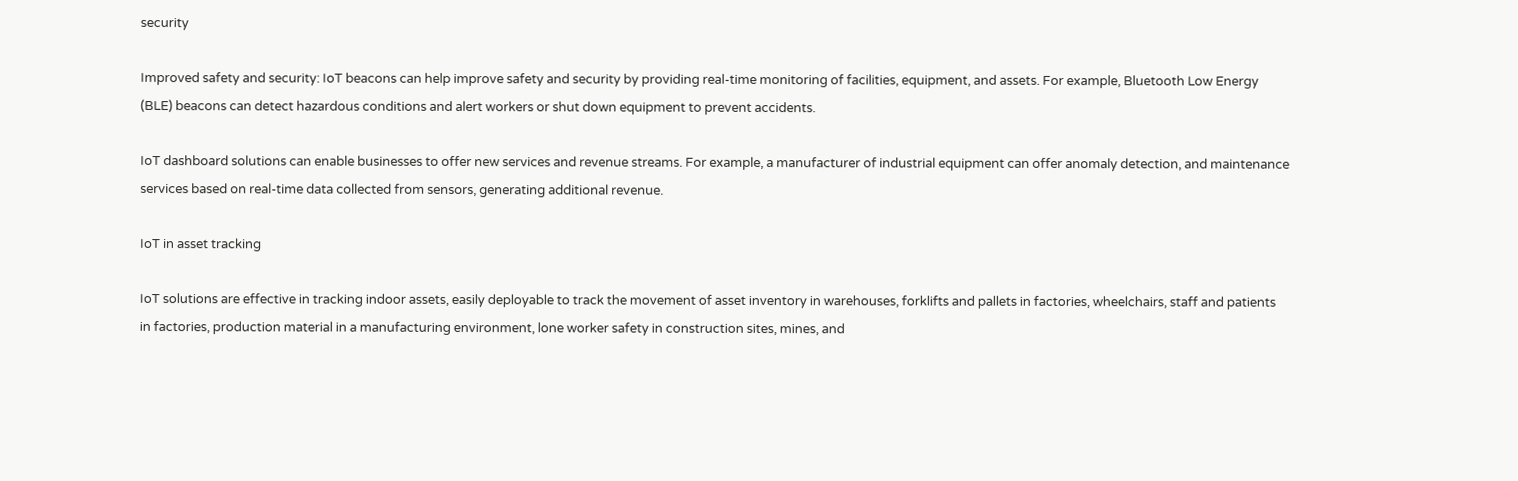security

Improved safety and security: IoT beacons can help improve safety and security by providing real-time monitoring of facilities, equipment, and assets. For example, Bluetooth Low Energy (BLE) beacons can detect hazardous conditions and alert workers or shut down equipment to prevent accidents.

IoT dashboard solutions can enable businesses to offer new services and revenue streams. For example, a manufacturer of industrial equipment can offer anomaly detection, and maintenance services based on real-time data collected from sensors, generating additional revenue.

IoT in asset tracking

IoT solutions are effective in tracking indoor assets, easily deployable to track the movement of asset inventory in warehouses, forklifts and pallets in factories, wheelchairs, staff and patients in factories, production material in a manufacturing environment, lone worker safety in construction sites, mines, and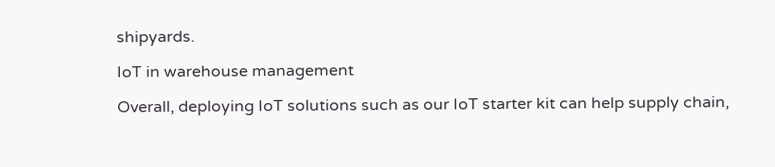shipyards.

IoT in warehouse management

Overall, deploying IoT solutions such as our IoT starter kit can help supply chain,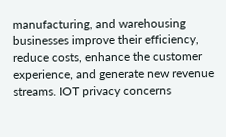manufacturing, and warehousing businesses improve their efficiency, reduce costs, enhance the customer experience, and generate new revenue streams. IOT privacy concerns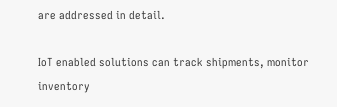are addressed in detail.

IoT enabled solutions can track shipments, monitor inventory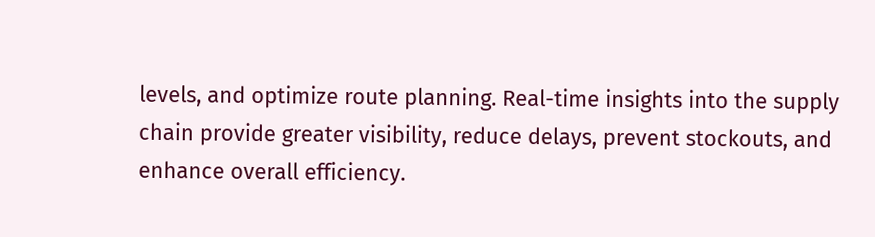levels, and optimize route planning. Real-time insights into the supply chain provide greater visibility, reduce delays, prevent stockouts, and enhance overall efficiency.